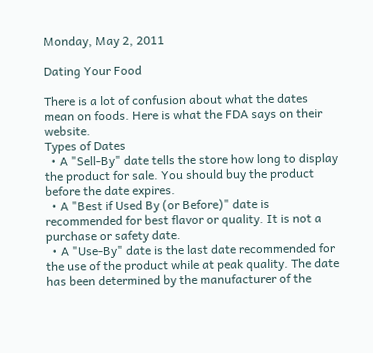Monday, May 2, 2011

Dating Your Food

There is a lot of confusion about what the dates mean on foods. Here is what the FDA says on their website.
Types of Dates
  • A "Sell-By" date tells the store how long to display the product for sale. You should buy the product before the date expires.
  • A "Best if Used By (or Before)" date is recommended for best flavor or quality. It is not a purchase or safety date.
  • A "Use-By" date is the last date recommended for the use of the product while at peak quality. The date has been determined by the manufacturer of the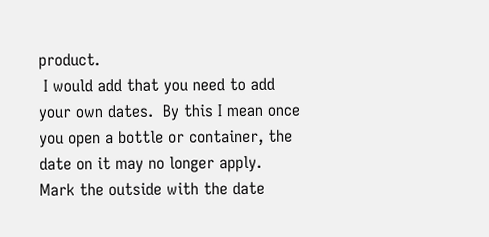product.
 I would add that you need to add your own dates.  By this I mean once you open a bottle or container, the date on it may no longer apply. Mark the outside with the date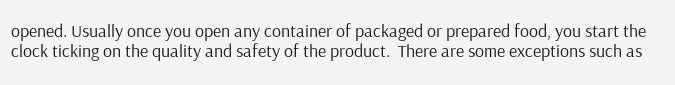opened. Usually once you open any container of packaged or prepared food, you start the clock ticking on the quality and safety of the product.  There are some exceptions such as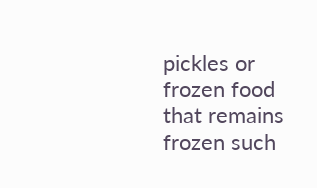pickles or frozen food that remains frozen such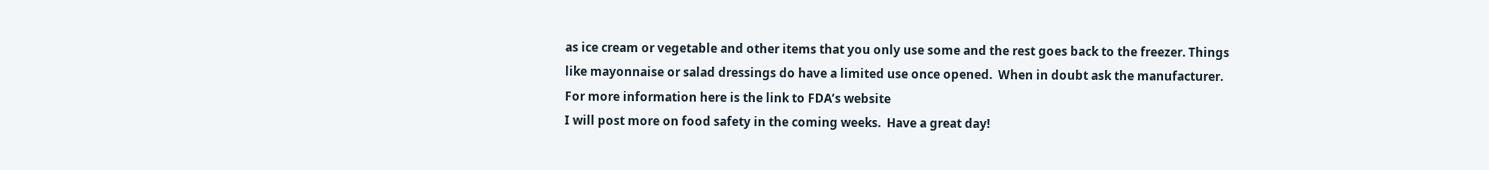as ice cream or vegetable and other items that you only use some and the rest goes back to the freezer. Things like mayonnaise or salad dressings do have a limited use once opened.  When in doubt ask the manufacturer. For more information here is the link to FDA’s website
I will post more on food safety in the coming weeks.  Have a great day!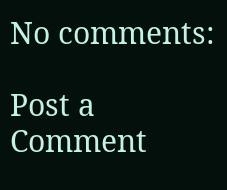No comments:

Post a Comment